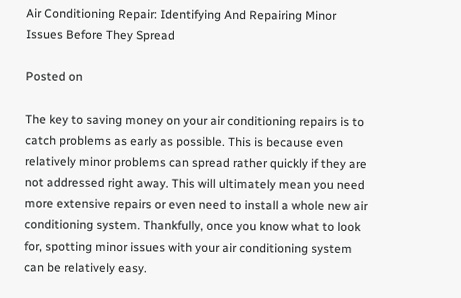Air Conditioning Repair: Identifying And Repairing Minor Issues Before They Spread

Posted on

The key to saving money on your air conditioning repairs is to catch problems as early as possible. This is because even relatively minor problems can spread rather quickly if they are not addressed right away. This will ultimately mean you need more extensive repairs or even need to install a whole new air conditioning system. Thankfully, once you know what to look for, spotting minor issues with your air conditioning system can be relatively easy.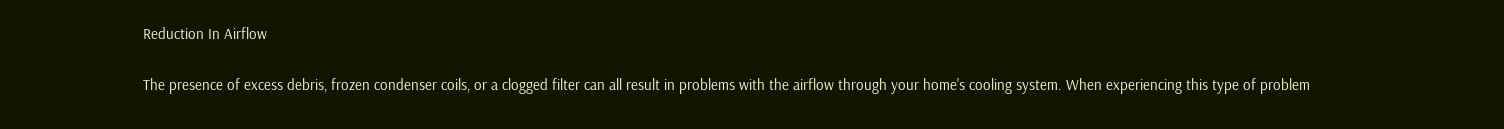Reduction In Airflow

The presence of excess debris, frozen condenser coils, or a clogged filter can all result in problems with the airflow through your home's cooling system. When experiencing this type of problem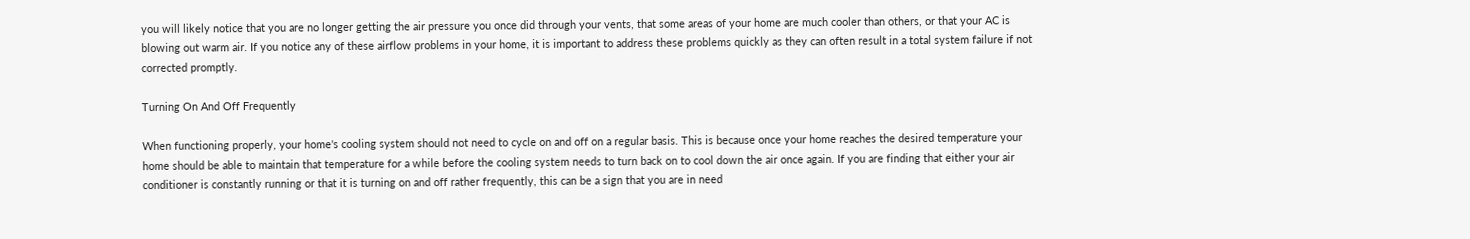you will likely notice that you are no longer getting the air pressure you once did through your vents, that some areas of your home are much cooler than others, or that your AC is blowing out warm air. If you notice any of these airflow problems in your home, it is important to address these problems quickly as they can often result in a total system failure if not corrected promptly.

Turning On And Off Frequently

When functioning properly, your home's cooling system should not need to cycle on and off on a regular basis. This is because once your home reaches the desired temperature your home should be able to maintain that temperature for a while before the cooling system needs to turn back on to cool down the air once again. If you are finding that either your air conditioner is constantly running or that it is turning on and off rather frequently, this can be a sign that you are in need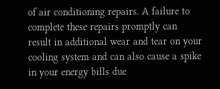of air conditioning repairs. A failure to complete these repairs promptly can result in additional wear and tear on your cooling system and can also cause a spike in your energy bills due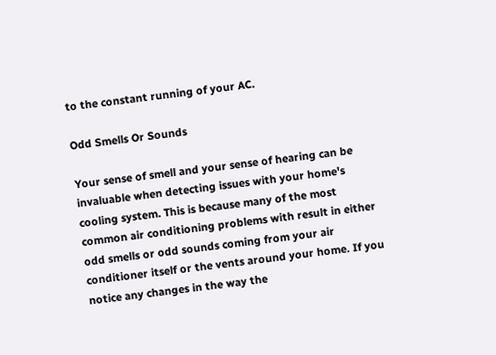to the constant running of your AC.

Odd Smells Or Sounds

Your sense of smell and your sense of hearing can be invaluable when detecting issues with your home's cooling system. This is because many of the most common air conditioning problems with result in either odd smells or odd sounds coming from your air conditioner itself or the vents around your home. If you notice any changes in the way the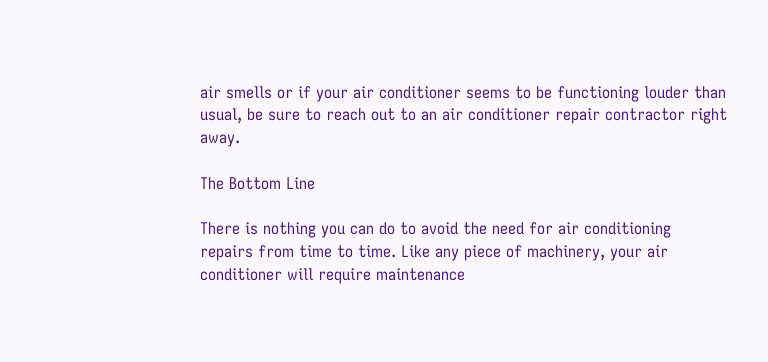air smells or if your air conditioner seems to be functioning louder than usual, be sure to reach out to an air conditioner repair contractor right away.

The Bottom Line

There is nothing you can do to avoid the need for air conditioning repairs from time to time. Like any piece of machinery, your air conditioner will require maintenance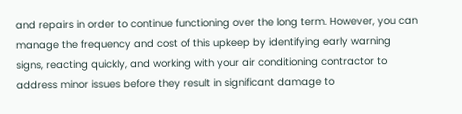and repairs in order to continue functioning over the long term. However, you can manage the frequency and cost of this upkeep by identifying early warning signs, reacting quickly, and working with your air conditioning contractor to address minor issues before they result in significant damage to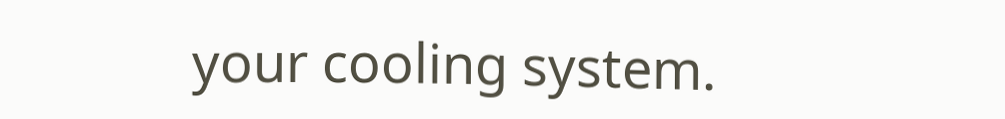your cooling system.